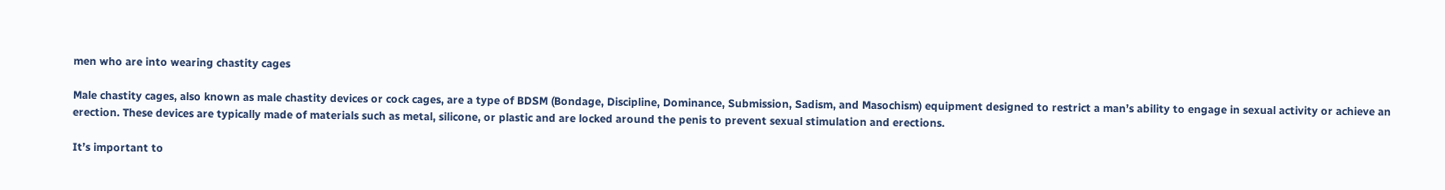men who are into wearing chastity cages

Male chastity cages, also known as male chastity devices or cock cages, are a type of BDSM (Bondage, Discipline, Dominance, Submission, Sadism, and Masochism) equipment designed to restrict a man’s ability to engage in sexual activity or achieve an erection. These devices are typically made of materials such as metal, silicone, or plastic and are locked around the penis to prevent sexual stimulation and erections.

It’s important to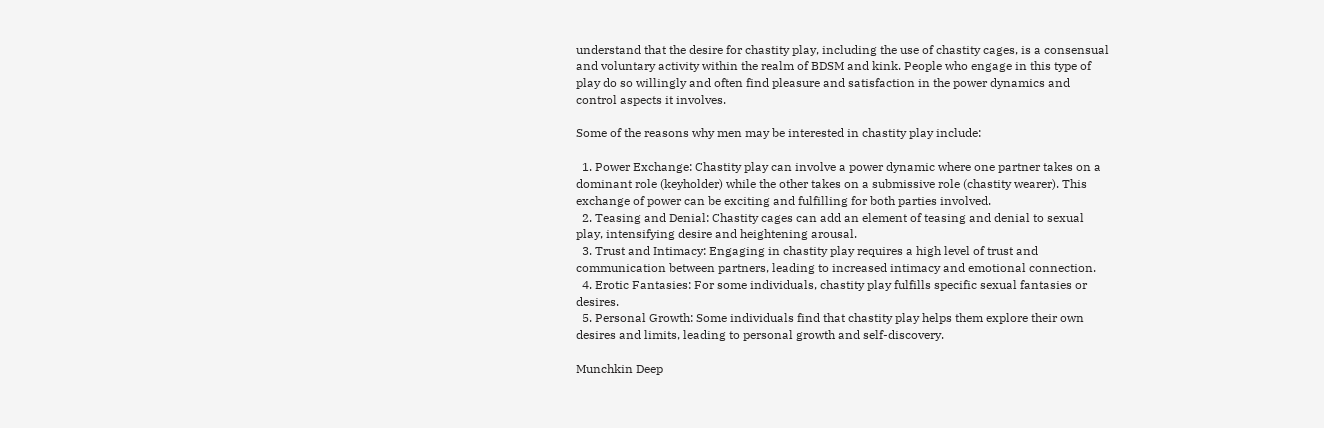understand that the desire for chastity play, including the use of chastity cages, is a consensual and voluntary activity within the realm of BDSM and kink. People who engage in this type of play do so willingly and often find pleasure and satisfaction in the power dynamics and control aspects it involves.

Some of the reasons why men may be interested in chastity play include:

  1. Power Exchange: Chastity play can involve a power dynamic where one partner takes on a dominant role (keyholder) while the other takes on a submissive role (chastity wearer). This exchange of power can be exciting and fulfilling for both parties involved.
  2. Teasing and Denial: Chastity cages can add an element of teasing and denial to sexual play, intensifying desire and heightening arousal.
  3. Trust and Intimacy: Engaging in chastity play requires a high level of trust and communication between partners, leading to increased intimacy and emotional connection.
  4. Erotic Fantasies: For some individuals, chastity play fulfills specific sexual fantasies or desires.
  5. Personal Growth: Some individuals find that chastity play helps them explore their own desires and limits, leading to personal growth and self-discovery.

Munchkin Deep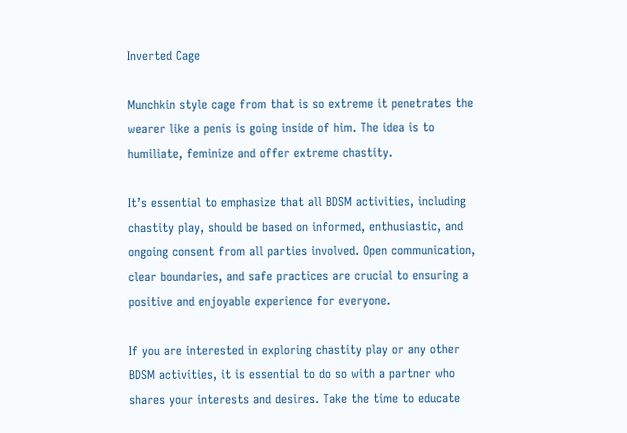Inverted Cage

Munchkin style cage from that is so extreme it penetrates the wearer like a penis is going inside of him. The idea is to humiliate, feminize and offer extreme chastity.

It’s essential to emphasize that all BDSM activities, including chastity play, should be based on informed, enthusiastic, and ongoing consent from all parties involved. Open communication, clear boundaries, and safe practices are crucial to ensuring a positive and enjoyable experience for everyone.

If you are interested in exploring chastity play or any other BDSM activities, it is essential to do so with a partner who shares your interests and desires. Take the time to educate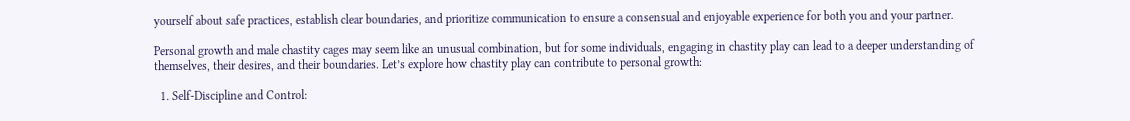yourself about safe practices, establish clear boundaries, and prioritize communication to ensure a consensual and enjoyable experience for both you and your partner.

Personal growth and male chastity cages may seem like an unusual combination, but for some individuals, engaging in chastity play can lead to a deeper understanding of themselves, their desires, and their boundaries. Let’s explore how chastity play can contribute to personal growth:

  1. Self-Discipline and Control: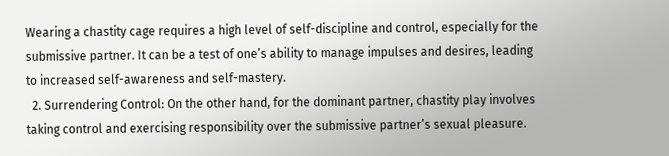Wearing a chastity cage requires a high level of self-discipline and control, especially for the submissive partner. It can be a test of one’s ability to manage impulses and desires, leading to increased self-awareness and self-mastery.
  2. Surrendering Control: On the other hand, for the dominant partner, chastity play involves taking control and exercising responsibility over the submissive partner’s sexual pleasure.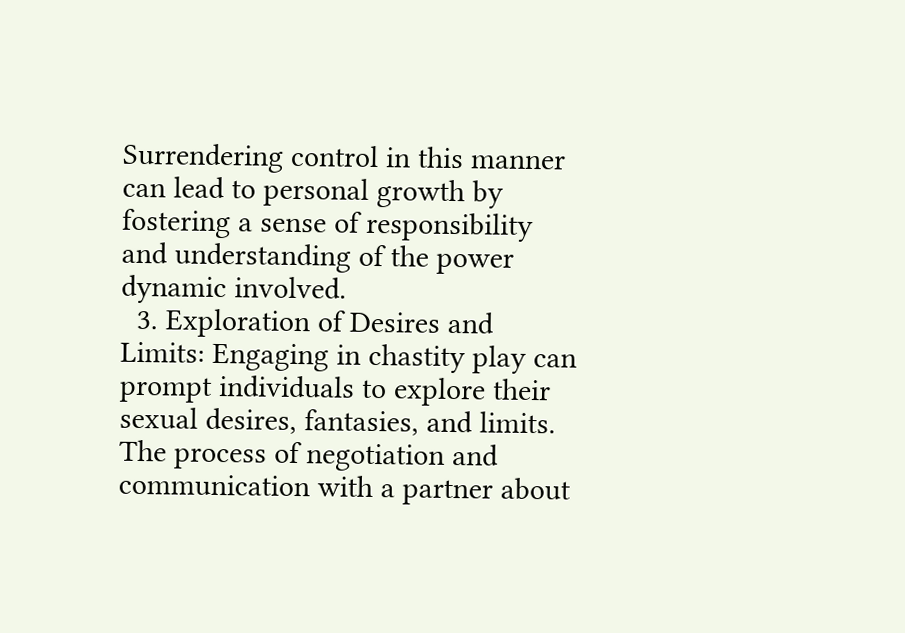Surrendering control in this manner can lead to personal growth by fostering a sense of responsibility and understanding of the power dynamic involved.
  3. Exploration of Desires and Limits: Engaging in chastity play can prompt individuals to explore their sexual desires, fantasies, and limits. The process of negotiation and communication with a partner about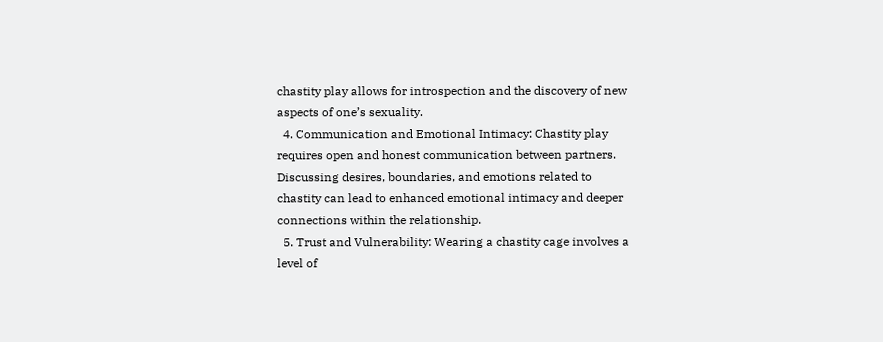chastity play allows for introspection and the discovery of new aspects of one’s sexuality.
  4. Communication and Emotional Intimacy: Chastity play requires open and honest communication between partners. Discussing desires, boundaries, and emotions related to chastity can lead to enhanced emotional intimacy and deeper connections within the relationship.
  5. Trust and Vulnerability: Wearing a chastity cage involves a level of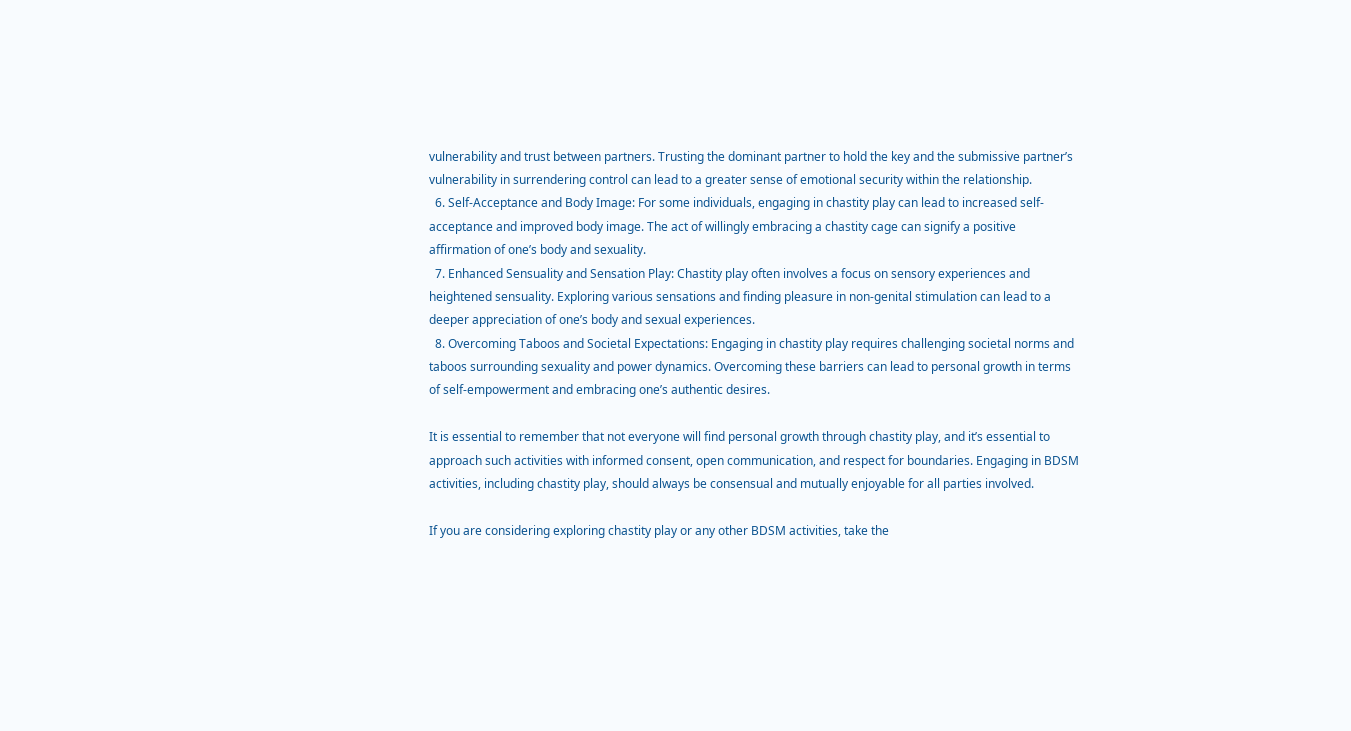vulnerability and trust between partners. Trusting the dominant partner to hold the key and the submissive partner’s vulnerability in surrendering control can lead to a greater sense of emotional security within the relationship.
  6. Self-Acceptance and Body Image: For some individuals, engaging in chastity play can lead to increased self-acceptance and improved body image. The act of willingly embracing a chastity cage can signify a positive affirmation of one’s body and sexuality.
  7. Enhanced Sensuality and Sensation Play: Chastity play often involves a focus on sensory experiences and heightened sensuality. Exploring various sensations and finding pleasure in non-genital stimulation can lead to a deeper appreciation of one’s body and sexual experiences.
  8. Overcoming Taboos and Societal Expectations: Engaging in chastity play requires challenging societal norms and taboos surrounding sexuality and power dynamics. Overcoming these barriers can lead to personal growth in terms of self-empowerment and embracing one’s authentic desires.

It is essential to remember that not everyone will find personal growth through chastity play, and it’s essential to approach such activities with informed consent, open communication, and respect for boundaries. Engaging in BDSM activities, including chastity play, should always be consensual and mutually enjoyable for all parties involved.

If you are considering exploring chastity play or any other BDSM activities, take the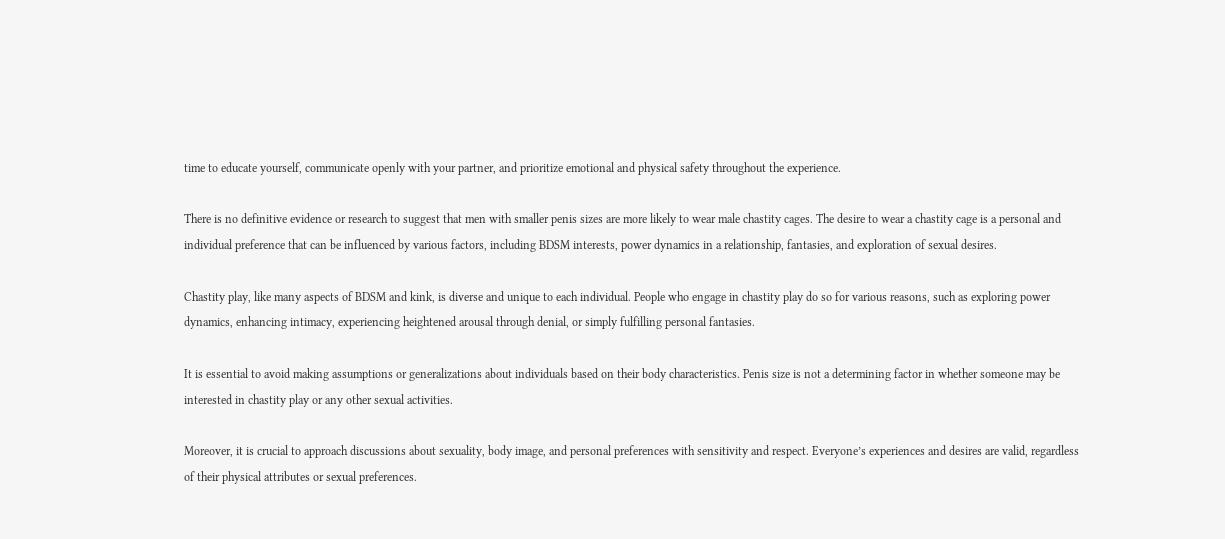time to educate yourself, communicate openly with your partner, and prioritize emotional and physical safety throughout the experience.

There is no definitive evidence or research to suggest that men with smaller penis sizes are more likely to wear male chastity cages. The desire to wear a chastity cage is a personal and individual preference that can be influenced by various factors, including BDSM interests, power dynamics in a relationship, fantasies, and exploration of sexual desires.

Chastity play, like many aspects of BDSM and kink, is diverse and unique to each individual. People who engage in chastity play do so for various reasons, such as exploring power dynamics, enhancing intimacy, experiencing heightened arousal through denial, or simply fulfilling personal fantasies.

It is essential to avoid making assumptions or generalizations about individuals based on their body characteristics. Penis size is not a determining factor in whether someone may be interested in chastity play or any other sexual activities.

Moreover, it is crucial to approach discussions about sexuality, body image, and personal preferences with sensitivity and respect. Everyone’s experiences and desires are valid, regardless of their physical attributes or sexual preferences.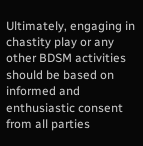Ultimately, engaging in chastity play or any other BDSM activities should be based on informed and enthusiastic consent from all parties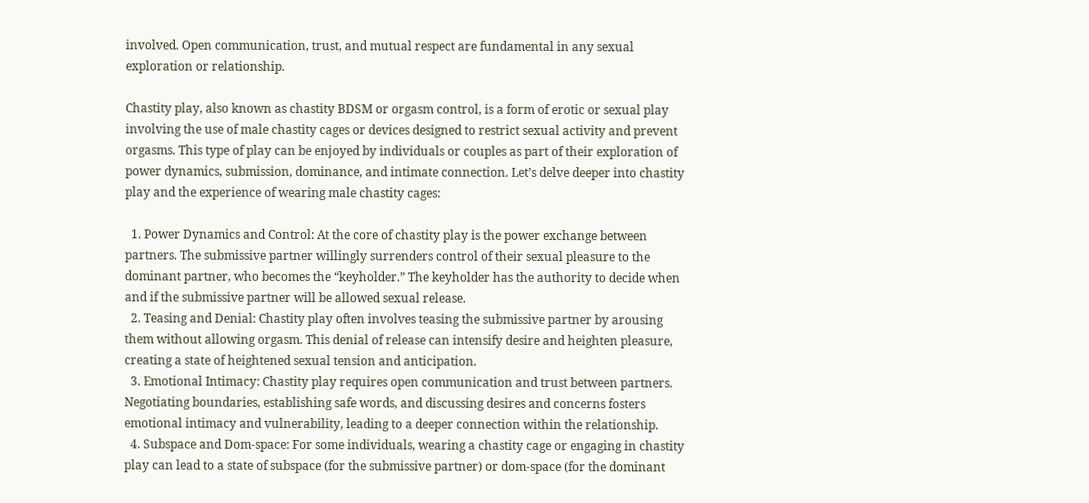involved. Open communication, trust, and mutual respect are fundamental in any sexual exploration or relationship.

Chastity play, also known as chastity BDSM or orgasm control, is a form of erotic or sexual play involving the use of male chastity cages or devices designed to restrict sexual activity and prevent orgasms. This type of play can be enjoyed by individuals or couples as part of their exploration of power dynamics, submission, dominance, and intimate connection. Let’s delve deeper into chastity play and the experience of wearing male chastity cages:

  1. Power Dynamics and Control: At the core of chastity play is the power exchange between partners. The submissive partner willingly surrenders control of their sexual pleasure to the dominant partner, who becomes the “keyholder.” The keyholder has the authority to decide when and if the submissive partner will be allowed sexual release.
  2. Teasing and Denial: Chastity play often involves teasing the submissive partner by arousing them without allowing orgasm. This denial of release can intensify desire and heighten pleasure, creating a state of heightened sexual tension and anticipation.
  3. Emotional Intimacy: Chastity play requires open communication and trust between partners. Negotiating boundaries, establishing safe words, and discussing desires and concerns fosters emotional intimacy and vulnerability, leading to a deeper connection within the relationship.
  4. Subspace and Dom-space: For some individuals, wearing a chastity cage or engaging in chastity play can lead to a state of subspace (for the submissive partner) or dom-space (for the dominant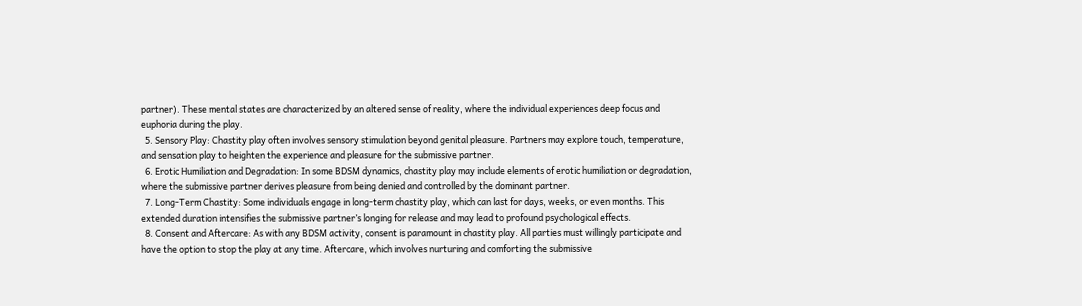partner). These mental states are characterized by an altered sense of reality, where the individual experiences deep focus and euphoria during the play.
  5. Sensory Play: Chastity play often involves sensory stimulation beyond genital pleasure. Partners may explore touch, temperature, and sensation play to heighten the experience and pleasure for the submissive partner.
  6. Erotic Humiliation and Degradation: In some BDSM dynamics, chastity play may include elements of erotic humiliation or degradation, where the submissive partner derives pleasure from being denied and controlled by the dominant partner.
  7. Long-Term Chastity: Some individuals engage in long-term chastity play, which can last for days, weeks, or even months. This extended duration intensifies the submissive partner’s longing for release and may lead to profound psychological effects.
  8. Consent and Aftercare: As with any BDSM activity, consent is paramount in chastity play. All parties must willingly participate and have the option to stop the play at any time. Aftercare, which involves nurturing and comforting the submissive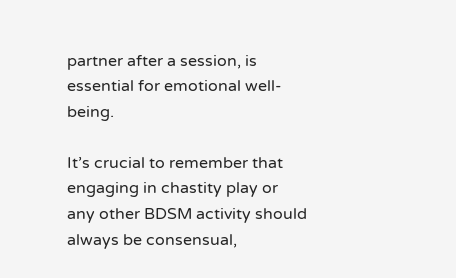partner after a session, is essential for emotional well-being.

It’s crucial to remember that engaging in chastity play or any other BDSM activity should always be consensual,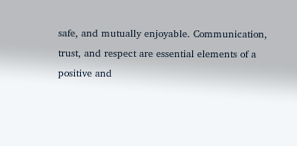safe, and mutually enjoyable. Communication, trust, and respect are essential elements of a positive and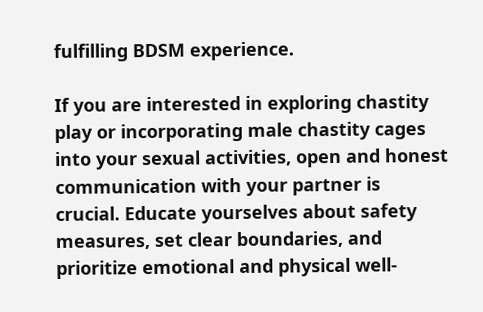fulfilling BDSM experience.

If you are interested in exploring chastity play or incorporating male chastity cages into your sexual activities, open and honest communication with your partner is crucial. Educate yourselves about safety measures, set clear boundaries, and prioritize emotional and physical well-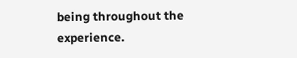being throughout the experience.